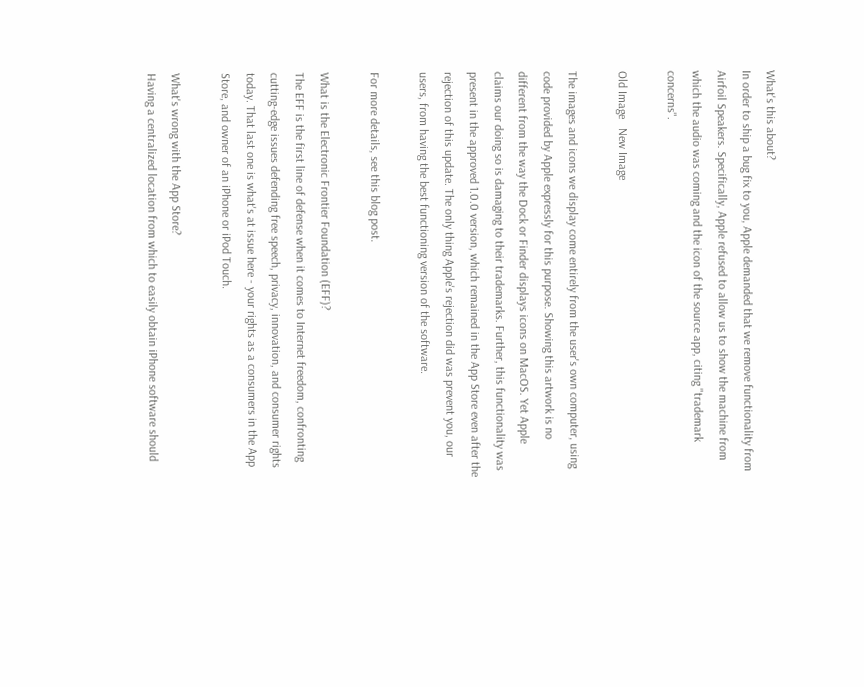What's this about?
In order to ship a bug fix to you, Apple demanded that we remove functionality from Airfoil Speakers. Specifically, Apple refused to allow us to show the machine from which the audio was coming and the icon of the source app, citing "trademark concerns".

Old Image   New Image

The images and icons we display come entirely from the user's own computer, using code provided by Apple expressly for this purpose. Showing this artwork is no different from the way the Dock or Finder displays icons on MacOS. Yet Apple claims our doing so is damaging to their trademarks. Further, this functionality was present in the approved 1.0.0 version, which remained in the App Store even after the rejection of this update. The only thing Apple's rejection did was prevent you, our users, from having the best functioning version of the software.

For more details, see this blog post.

What is the Electronic Frontier Foundation (EFF)?
The EFF is the first line of defense when it comes to Internet freedom, confronting cutting-edge issues defending free speech, privacy, innovation, and consumer rights today. That last one is what's at issue here - your rights as a consumers in the App Store, and owner of an iPhone or iPod Touch.

What's wrong with the App Store?
Having a centralized location from which to easily obtain iPhone software should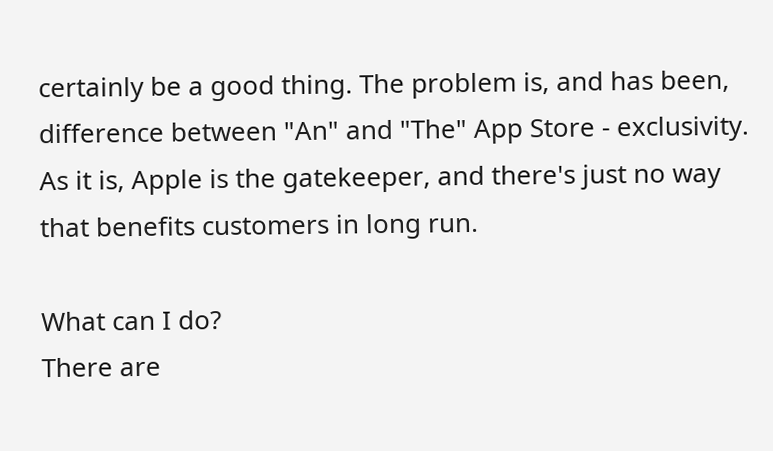certainly be a good thing. The problem is, and has been, difference between "An" and "The" App Store - exclusivity. As it is, Apple is the gatekeeper, and there's just no way that benefits customers in long run.

What can I do?
There are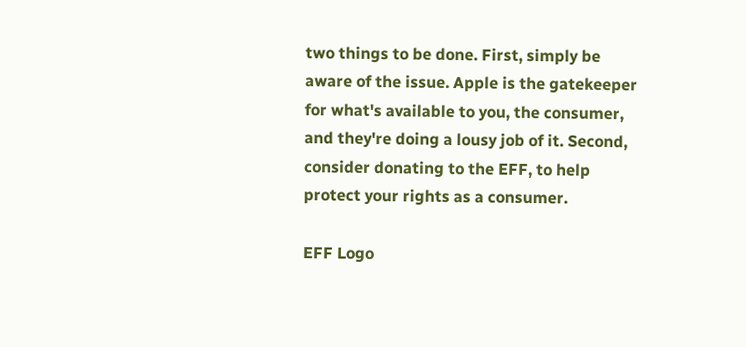two things to be done. First, simply be aware of the issue. Apple is the gatekeeper for what's available to you, the consumer, and they're doing a lousy job of it. Second, consider donating to the EFF, to help protect your rights as a consumer.

EFF Logo